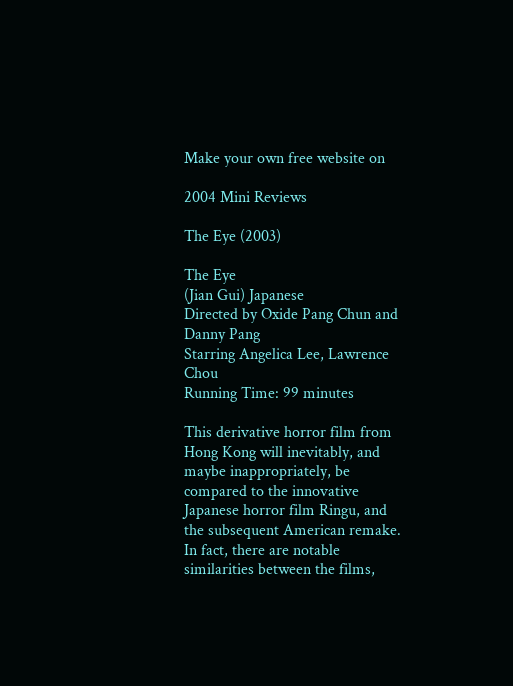Make your own free website on

2004 Mini Reviews

The Eye (2003)

The Eye
(Jian Gui) Japanese
Directed by Oxide Pang Chun and Danny Pang
Starring Angelica Lee, Lawrence Chou
Running Time: 99 minutes

This derivative horror film from Hong Kong will inevitably, and maybe inappropriately, be compared to the innovative Japanese horror film Ringu, and the subsequent American remake. In fact, there are notable similarities between the films,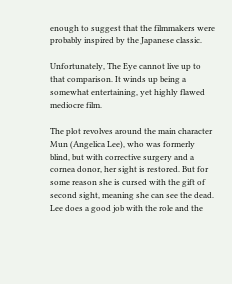enough to suggest that the filmmakers were probably inspired by the Japanese classic.

Unfortunately, The Eye cannot live up to that comparison. It winds up being a somewhat entertaining, yet highly flawed mediocre film.

The plot revolves around the main character Mun (Angelica Lee), who was formerly blind, but with corrective surgery and a cornea donor, her sight is restored. But for some reason she is cursed with the gift of second sight, meaning she can see the dead. Lee does a good job with the role and the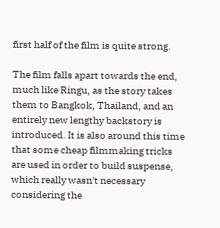first half of the film is quite strong.

The film falls apart towards the end, much like Ringu, as the story takes them to Bangkok, Thailand, and an entirely new lengthy backstory is introduced. It is also around this time that some cheap filmmaking tricks are used in order to build suspense, which really wasn't necessary considering the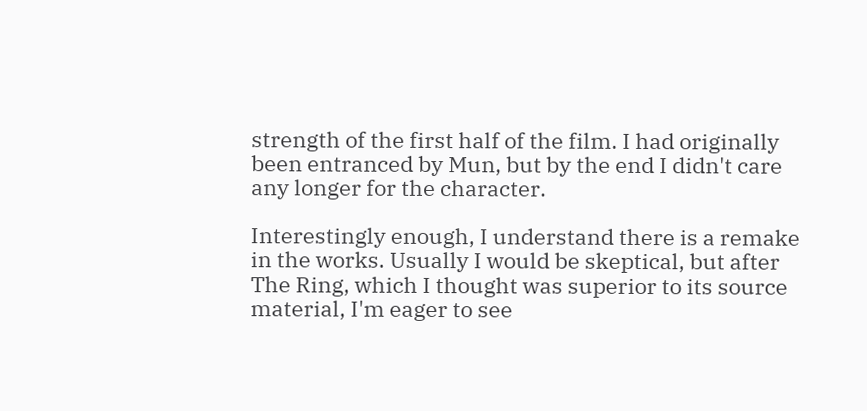strength of the first half of the film. I had originally been entranced by Mun, but by the end I didn't care any longer for the character.

Interestingly enough, I understand there is a remake in the works. Usually I would be skeptical, but after The Ring, which I thought was superior to its source material, I'm eager to see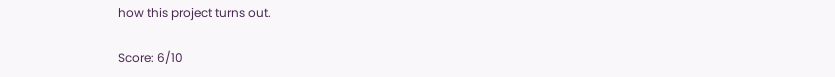how this project turns out.

Score: 6/10